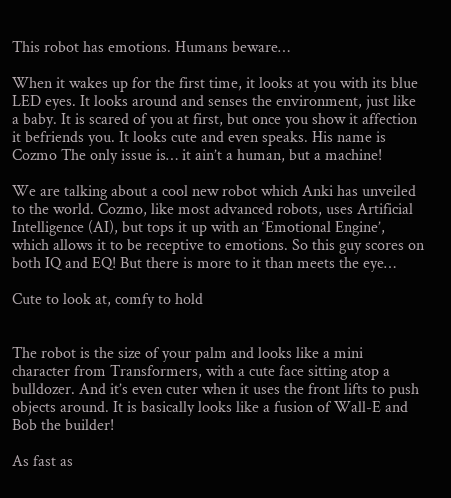This robot has emotions. Humans beware…

When it wakes up for the first time, it looks at you with its blue LED eyes. It looks around and senses the environment, just like a baby. It is scared of you at first, but once you show it affection it befriends you. It looks cute and even speaks. His name is Cozmo The only issue is… it ain’t a human, but a machine!

We are talking about a cool new robot which Anki has unveiled to the world. Cozmo, like most advanced robots, uses Artificial Intelligence (AI), but tops it up with an ‘Emotional Engine’, which allows it to be receptive to emotions. So this guy scores on both IQ and EQ! But there is more to it than meets the eye…

Cute to look at, comfy to hold


The robot is the size of your palm and looks like a mini character from Transformers, with a cute face sitting atop a bulldozer. And it’s even cuter when it uses the front lifts to push objects around. It is basically looks like a fusion of Wall-E and Bob the builder!

As fast as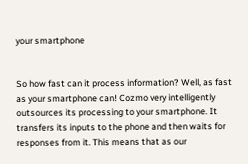your smartphone


So how fast can it process information? Well, as fast as your smartphone can! Cozmo very intelligently outsources its processing to your smartphone. It transfers its inputs to the phone and then waits for responses from it. This means that as our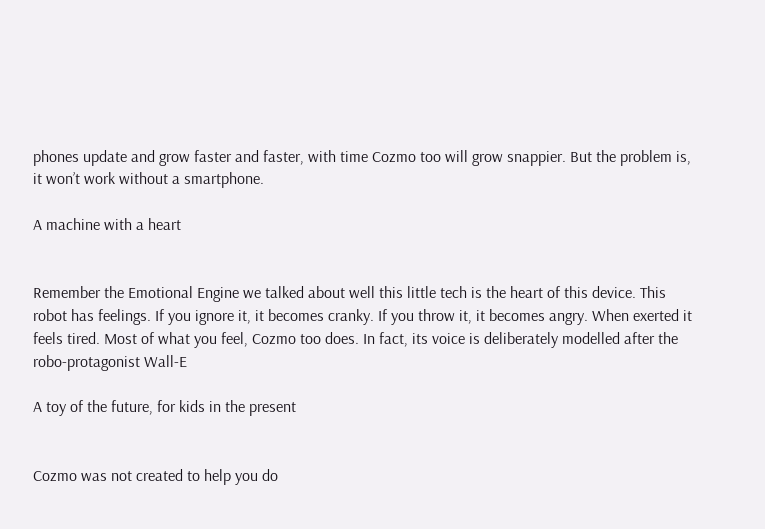phones update and grow faster and faster, with time Cozmo too will grow snappier. But the problem is, it won’t work without a smartphone.

A machine with a heart


Remember the Emotional Engine we talked about well this little tech is the heart of this device. This robot has feelings. If you ignore it, it becomes cranky. If you throw it, it becomes angry. When exerted it feels tired. Most of what you feel, Cozmo too does. In fact, its voice is deliberately modelled after the robo-protagonist Wall-E

A toy of the future, for kids in the present


Cozmo was not created to help you do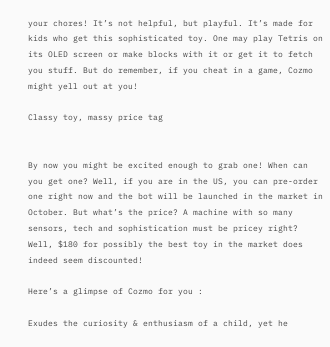your chores! It’s not helpful, but playful. It’s made for kids who get this sophisticated toy. One may play Tetris on its OLED screen or make blocks with it or get it to fetch you stuff. But do remember, if you cheat in a game, Cozmo might yell out at you!

Classy toy, massy price tag


By now you might be excited enough to grab one! When can you get one? Well, if you are in the US, you can pre-order one right now and the bot will be launched in the market in October. But what’s the price? A machine with so many sensors, tech and sophistication must be pricey right? Well, $180 for possibly the best toy in the market does indeed seem discounted!

Here’s a glimpse of Cozmo for you :

Exudes the curiosity & enthusiasm of a child, yet he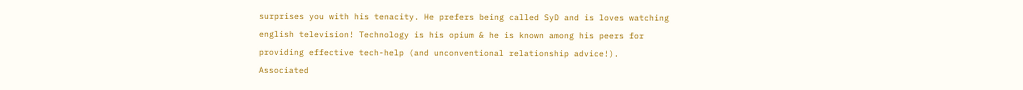surprises you with his tenacity. He prefers being called SyD and is loves watching english television! Technology is his opium & he is known among his peers for providing effective tech-help (and unconventional relationship advice!). Associated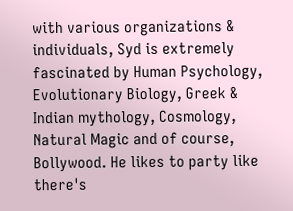with various organizations & individuals, Syd is extremely fascinated by Human Psychology, Evolutionary Biology, Greek & Indian mythology, Cosmology, Natural Magic and of course, Bollywood. He likes to party like there's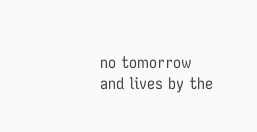no tomorrow and lives by the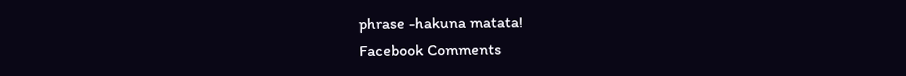phrase -hakuna matata!
Facebook Comments